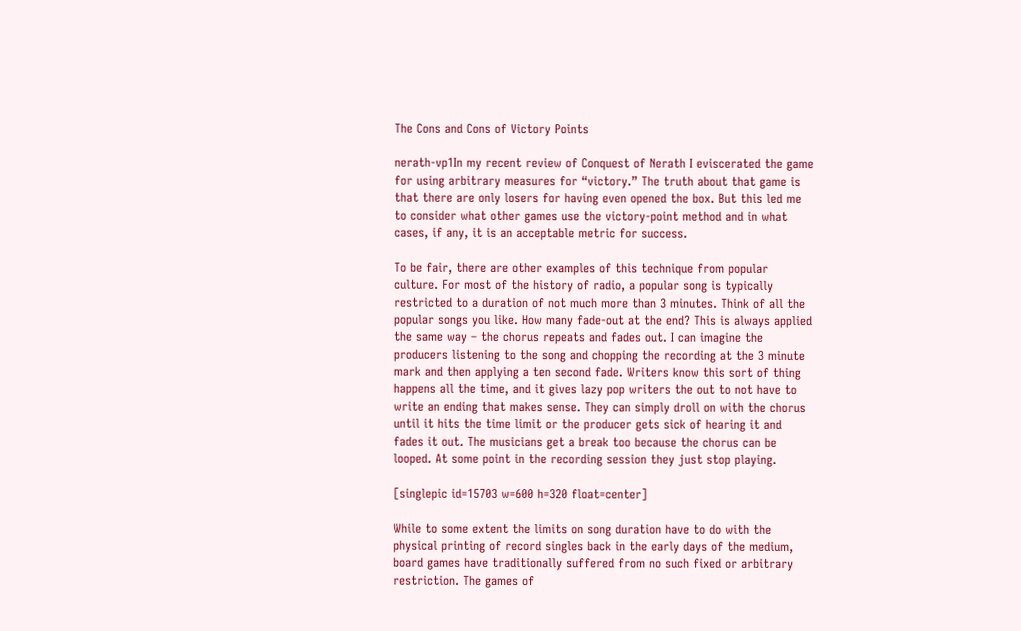The Cons and Cons of Victory Points

nerath-vp1In my recent review of Conquest of Nerath I eviscerated the game for using arbitrary measures for “victory.” The truth about that game is that there are only losers for having even opened the box. But this led me to consider what other games use the victory-point method and in what cases, if any, it is an acceptable metric for success.

To be fair, there are other examples of this technique from popular culture. For most of the history of radio, a popular song is typically restricted to a duration of not much more than 3 minutes. Think of all the popular songs you like. How many fade-out at the end? This is always applied the same way – the chorus repeats and fades out. I can imagine the producers listening to the song and chopping the recording at the 3 minute mark and then applying a ten second fade. Writers know this sort of thing happens all the time, and it gives lazy pop writers the out to not have to write an ending that makes sense. They can simply droll on with the chorus until it hits the time limit or the producer gets sick of hearing it and fades it out. The musicians get a break too because the chorus can be looped. At some point in the recording session they just stop playing.

[singlepic id=15703 w=600 h=320 float=center]

While to some extent the limits on song duration have to do with the physical printing of record singles back in the early days of the medium, board games have traditionally suffered from no such fixed or arbitrary restriction. The games of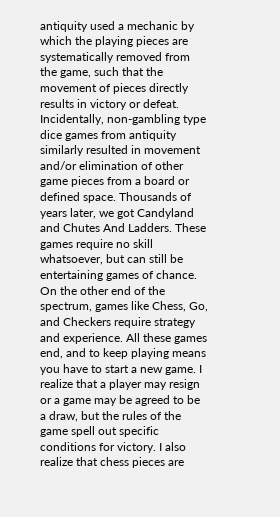antiquity used a mechanic by which the playing pieces are systematically removed from the game, such that the movement of pieces directly results in victory or defeat. Incidentally, non-gambling type dice games from antiquity similarly resulted in movement and/or elimination of other game pieces from a board or defined space. Thousands of years later, we got Candyland and Chutes And Ladders. These games require no skill whatsoever, but can still be entertaining games of chance. On the other end of the spectrum, games like Chess, Go, and Checkers require strategy and experience. All these games end, and to keep playing means you have to start a new game. I realize that a player may resign or a game may be agreed to be a draw, but the rules of the game spell out specific conditions for victory. I also realize that chess pieces are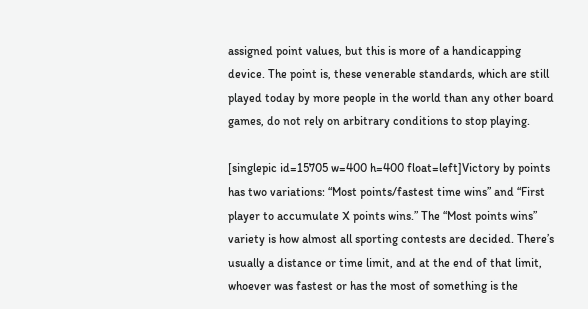assigned point values, but this is more of a handicapping device. The point is, these venerable standards, which are still played today by more people in the world than any other board games, do not rely on arbitrary conditions to stop playing.

[singlepic id=15705 w=400 h=400 float=left]Victory by points has two variations: “Most points/fastest time wins” and “First player to accumulate X points wins.” The “Most points wins” variety is how almost all sporting contests are decided. There’s usually a distance or time limit, and at the end of that limit, whoever was fastest or has the most of something is the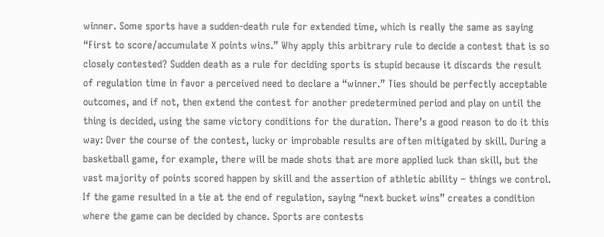winner. Some sports have a sudden-death rule for extended time, which is really the same as saying “First to score/accumulate X points wins.” Why apply this arbitrary rule to decide a contest that is so closely contested? Sudden death as a rule for deciding sports is stupid because it discards the result of regulation time in favor a perceived need to declare a “winner.” Ties should be perfectly acceptable outcomes, and if not, then extend the contest for another predetermined period and play on until the thing is decided, using the same victory conditions for the duration. There’s a good reason to do it this way: Over the course of the contest, lucky or improbable results are often mitigated by skill. During a basketball game, for example, there will be made shots that are more applied luck than skill, but the vast majority of points scored happen by skill and the assertion of athletic ability – things we control. If the game resulted in a tie at the end of regulation, saying “next bucket wins” creates a condition where the game can be decided by chance. Sports are contests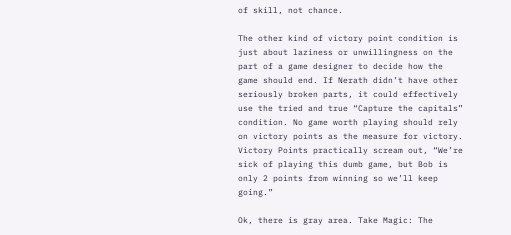of skill, not chance.

The other kind of victory point condition is just about laziness or unwillingness on the part of a game designer to decide how the game should end. If Nerath didn’t have other seriously broken parts, it could effectively use the tried and true “Capture the capitals” condition. No game worth playing should rely on victory points as the measure for victory. Victory Points practically scream out, “We’re sick of playing this dumb game, but Bob is only 2 points from winning so we’ll keep going.”

Ok, there is gray area. Take Magic: The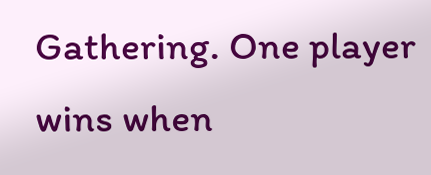Gathering. One player wins when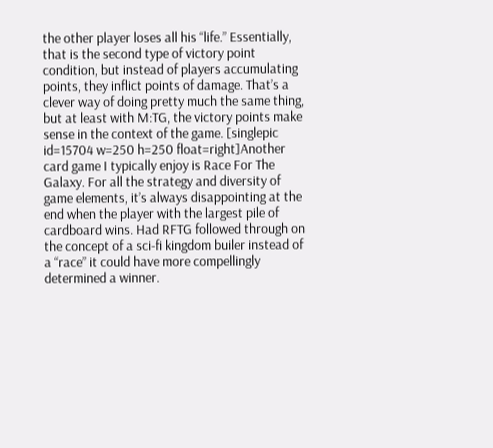the other player loses all his “life.” Essentially, that is the second type of victory point condition, but instead of players accumulating points, they inflict points of damage. That’s a clever way of doing pretty much the same thing, but at least with M:TG, the victory points make sense in the context of the game. [singlepic id=15704 w=250 h=250 float=right]Another card game I typically enjoy is Race For The Galaxy. For all the strategy and diversity of game elements, it’s always disappointing at the end when the player with the largest pile of cardboard wins. Had RFTG followed through on the concept of a sci-fi kingdom builer instead of a “race” it could have more compellingly determined a winner.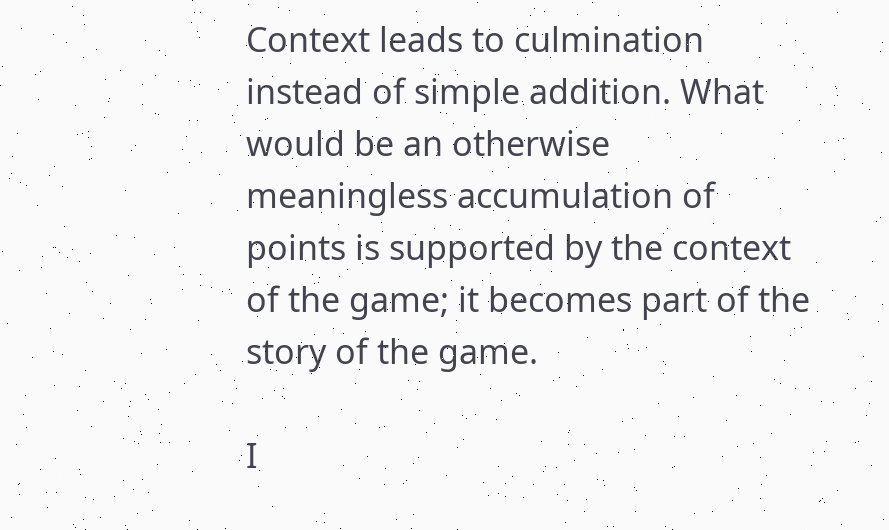Context leads to culmination instead of simple addition. What would be an otherwise meaningless accumulation of points is supported by the context of the game; it becomes part of the story of the game.

I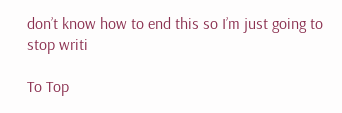don’t know how to end this so I’m just going to stop writi

To Top